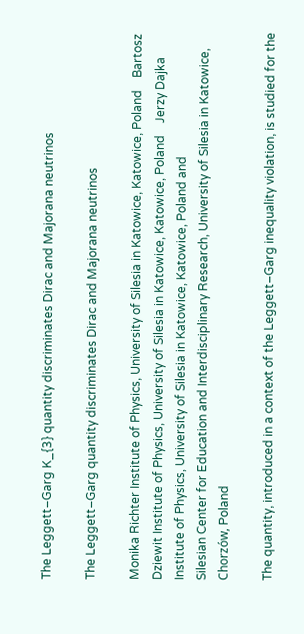The Leggett–Garg K_{3} quantity discriminates Dirac and Majorana neutrinos

The Leggett–Garg quantity discriminates Dirac and Majorana neutrinos

Monika Richter Institute of Physics, University of Silesia in Katowice, Katowice, Poland    Bartosz Dziewit Institute of Physics, University of Silesia in Katowice, Katowice, Poland    Jerzy Dajka Institute of Physics, University of Silesia in Katowice, Katowice, Poland and
Silesian Center for Education and Interdisciplinary Research, University of Silesia in Katowice, Chorzów, Poland

The quantity, introduced in a context of the Leggett–Garg inequality violation, is studied for the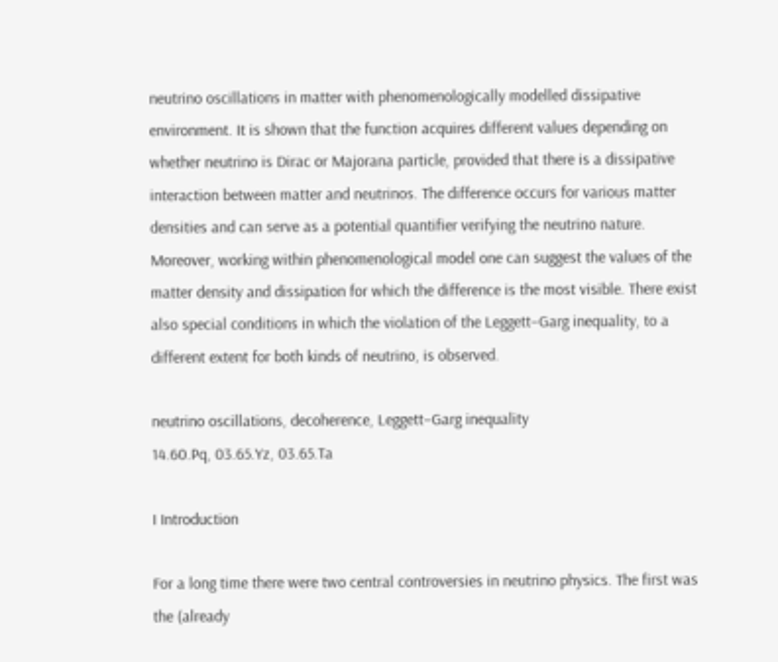neutrino oscillations in matter with phenomenologically modelled dissipative environment. It is shown that the function acquires different values depending on whether neutrino is Dirac or Majorana particle, provided that there is a dissipative interaction between matter and neutrinos. The difference occurs for various matter densities and can serve as a potential quantifier verifying the neutrino nature. Moreover, working within phenomenological model one can suggest the values of the matter density and dissipation for which the difference is the most visible. There exist also special conditions in which the violation of the Leggett–Garg inequality, to a different extent for both kinds of neutrino, is observed.

neutrino oscillations, decoherence, Leggett–Garg inequality
14.60.Pq, 03.65.Yz, 03.65.Ta

I Introduction

For a long time there were two central controversies in neutrino physics. The first was the (already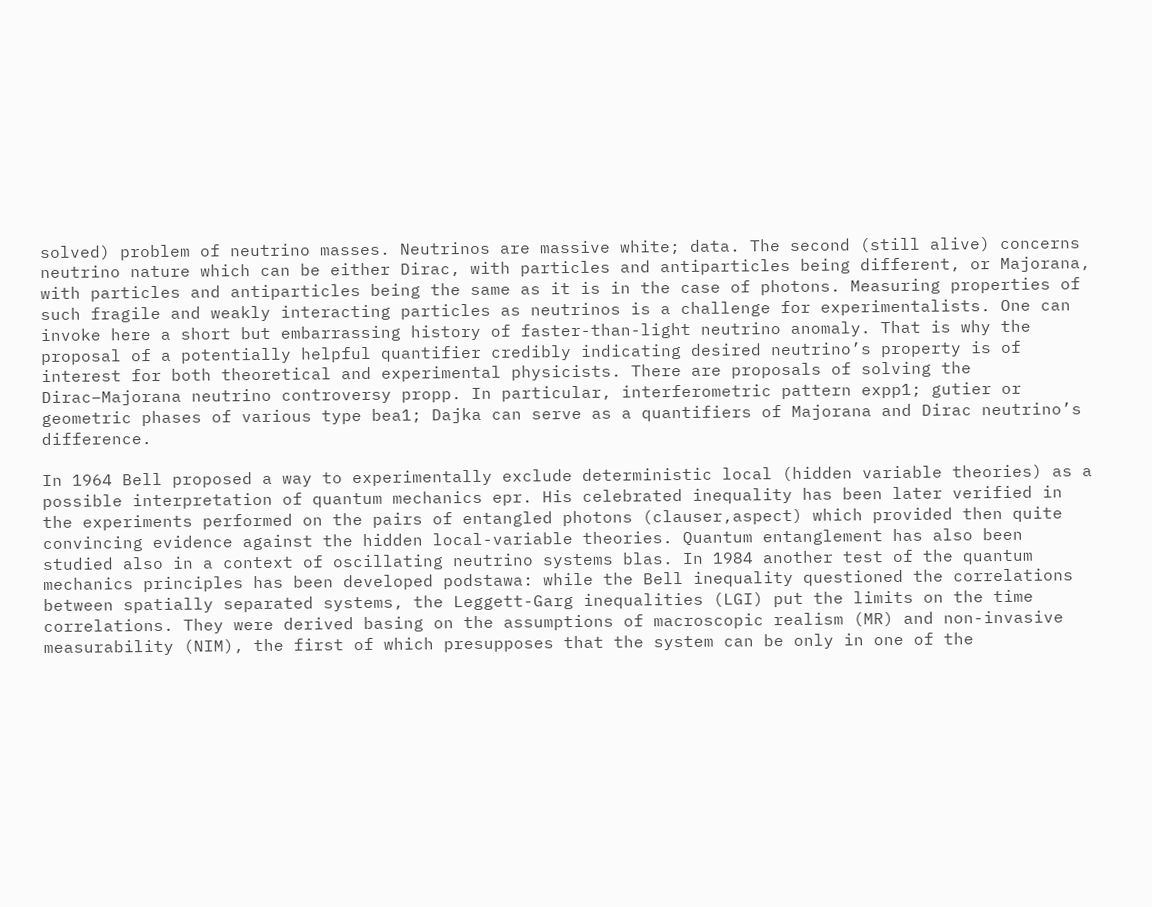solved) problem of neutrino masses. Neutrinos are massive white; data. The second (still alive) concerns neutrino nature which can be either Dirac, with particles and antiparticles being different, or Majorana, with particles and antiparticles being the same as it is in the case of photons. Measuring properties of such fragile and weakly interacting particles as neutrinos is a challenge for experimentalists. One can invoke here a short but embarrassing history of faster-than-light neutrino anomaly. That is why the proposal of a potentially helpful quantifier credibly indicating desired neutrino’s property is of interest for both theoretical and experimental physicists. There are proposals of solving the Dirac–Majorana neutrino controversy propp. In particular, interferometric pattern expp1; gutier or geometric phases of various type bea1; Dajka can serve as a quantifiers of Majorana and Dirac neutrino’s difference.

In 1964 Bell proposed a way to experimentally exclude deterministic local (hidden variable theories) as a possible interpretation of quantum mechanics epr. His celebrated inequality has been later verified in the experiments performed on the pairs of entangled photons (clauser,aspect) which provided then quite convincing evidence against the hidden local-variable theories. Quantum entanglement has also been studied also in a context of oscillating neutrino systems blas. In 1984 another test of the quantum mechanics principles has been developed podstawa: while the Bell inequality questioned the correlations between spatially separated systems, the Leggett-Garg inequalities (LGI) put the limits on the time correlations. They were derived basing on the assumptions of macroscopic realism (MR) and non-invasive measurability (NIM), the first of which presupposes that the system can be only in one of the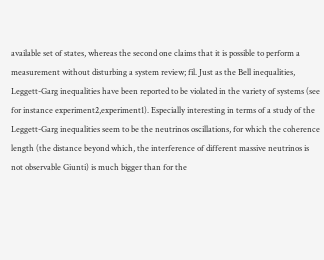available set of states, whereas the second one claims that it is possible to perform a measurement without disturbing a system review; fil. Just as the Bell inequalities, Leggett-Garg inequalities have been reported to be violated in the variety of systems (see for instance experiment2,experiment1). Especially interesting in terms of a study of the Leggett-Garg inequalities seem to be the neutrinos oscillations, for which the coherence length (the distance beyond which, the interference of different massive neutrinos is not observable Giunti) is much bigger than for the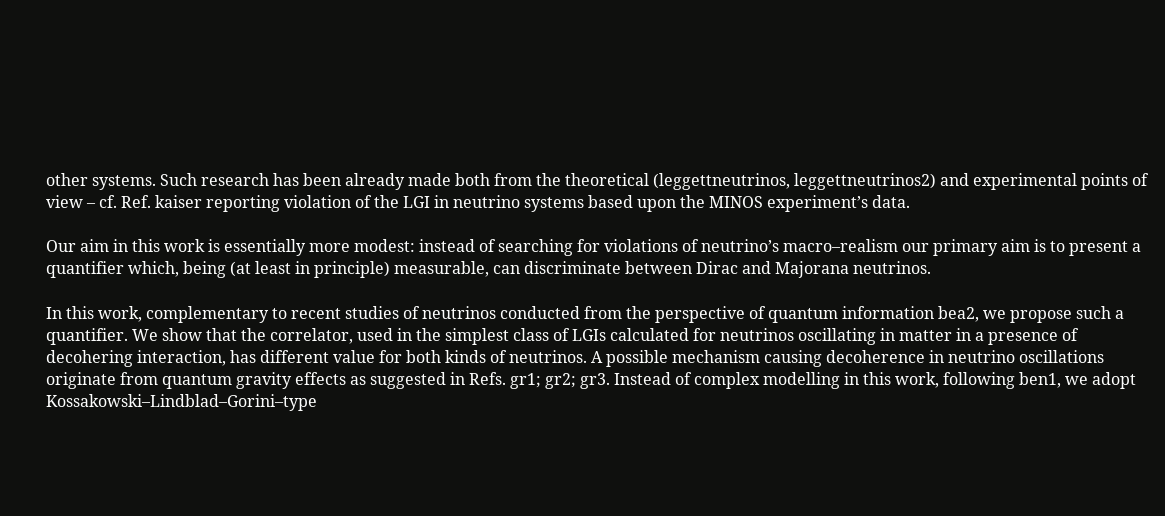other systems. Such research has been already made both from the theoretical (leggettneutrinos, leggettneutrinos2) and experimental points of view – cf. Ref. kaiser reporting violation of the LGI in neutrino systems based upon the MINOS experiment’s data.

Our aim in this work is essentially more modest: instead of searching for violations of neutrino’s macro–realism our primary aim is to present a quantifier which, being (at least in principle) measurable, can discriminate between Dirac and Majorana neutrinos.

In this work, complementary to recent studies of neutrinos conducted from the perspective of quantum information bea2, we propose such a quantifier. We show that the correlator, used in the simplest class of LGIs calculated for neutrinos oscillating in matter in a presence of decohering interaction, has different value for both kinds of neutrinos. A possible mechanism causing decoherence in neutrino oscillations originate from quantum gravity effects as suggested in Refs. gr1; gr2; gr3. Instead of complex modelling in this work, following ben1, we adopt Kossakowski–Lindblad–Gorini–type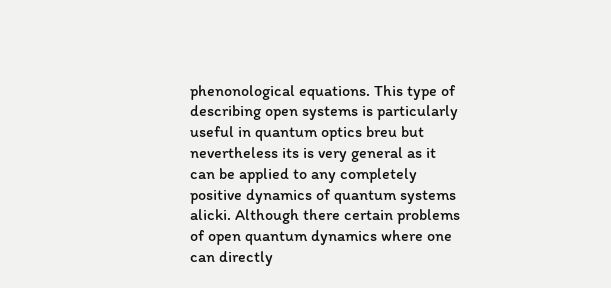phenonological equations. This type of describing open systems is particularly useful in quantum optics breu but nevertheless its is very general as it can be applied to any completely positive dynamics of quantum systems alicki. Although there certain problems of open quantum dynamics where one can directly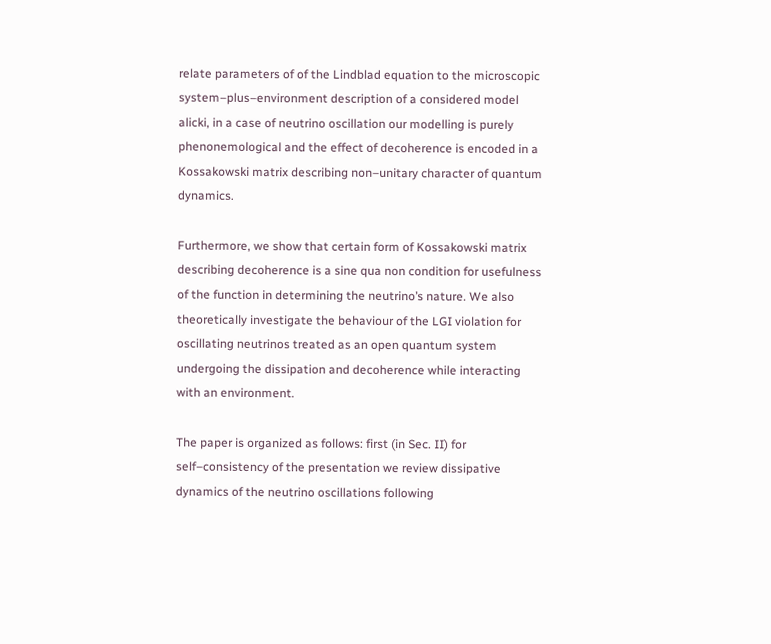relate parameters of of the Lindblad equation to the microscopic system–plus–environment description of a considered model alicki, in a case of neutrino oscillation our modelling is purely phenonemological and the effect of decoherence is encoded in a Kossakowski matrix describing non–unitary character of quantum dynamics.

Furthermore, we show that certain form of Kossakowski matrix describing decoherence is a sine qua non condition for usefulness of the function in determining the neutrino’s nature. We also theoretically investigate the behaviour of the LGI violation for oscillating neutrinos treated as an open quantum system undergoing the dissipation and decoherence while interacting with an environment.

The paper is organized as follows: first (in Sec. II) for self–consistency of the presentation we review dissipative dynamics of the neutrino oscillations following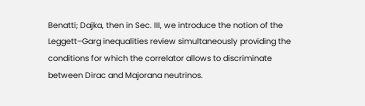Benatti; Dajka, then in Sec. III, we introduce the notion of the Leggett–Garg inequalities review simultaneously providing the conditions for which the correlator allows to discriminate between Dirac and Majorana neutrinos.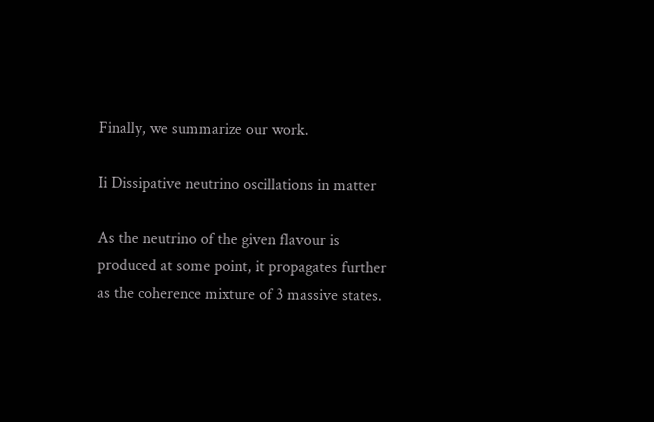Finally, we summarize our work.

Ii Dissipative neutrino oscillations in matter

As the neutrino of the given flavour is produced at some point, it propagates further as the coherence mixture of 3 massive states.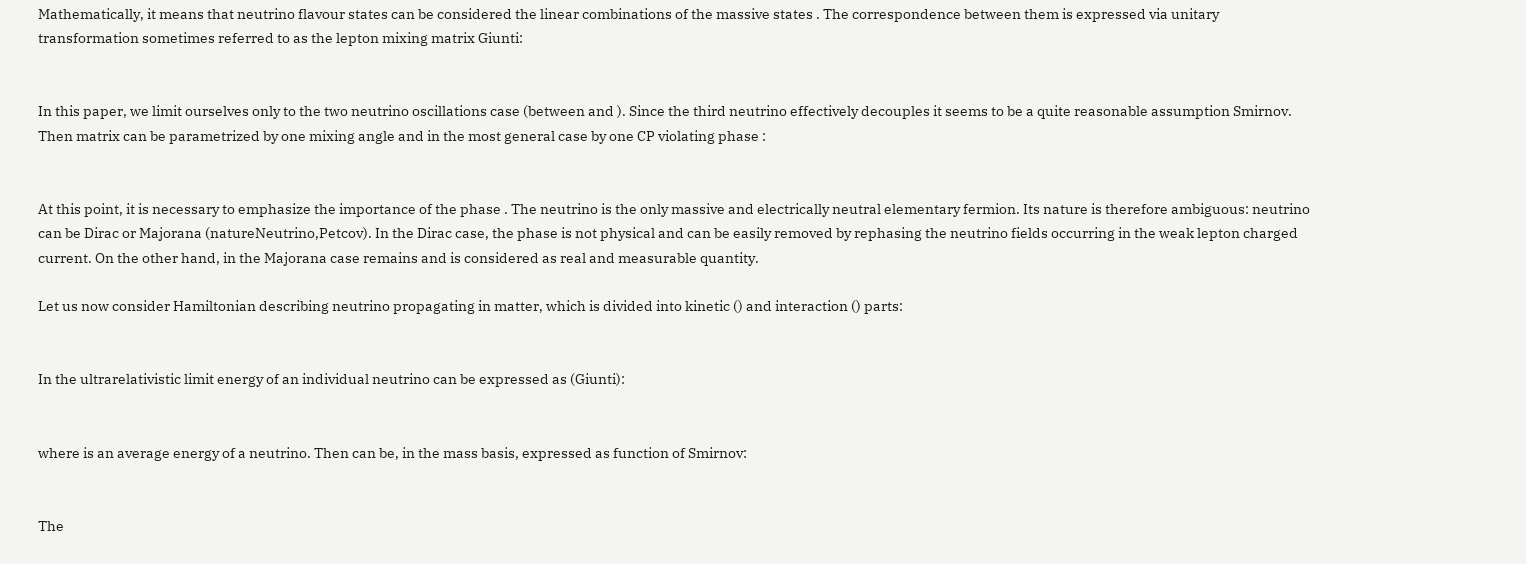Mathematically, it means that neutrino flavour states can be considered the linear combinations of the massive states . The correspondence between them is expressed via unitary transformation sometimes referred to as the lepton mixing matrix Giunti:


In this paper, we limit ourselves only to the two neutrino oscillations case (between and ). Since the third neutrino effectively decouples it seems to be a quite reasonable assumption Smirnov. Then matrix can be parametrized by one mixing angle and in the most general case by one CP violating phase :


At this point, it is necessary to emphasize the importance of the phase . The neutrino is the only massive and electrically neutral elementary fermion. Its nature is therefore ambiguous: neutrino can be Dirac or Majorana (natureNeutrino,Petcov). In the Dirac case, the phase is not physical and can be easily removed by rephasing the neutrino fields occurring in the weak lepton charged current. On the other hand, in the Majorana case remains and is considered as real and measurable quantity.

Let us now consider Hamiltonian describing neutrino propagating in matter, which is divided into kinetic () and interaction () parts:


In the ultrarelativistic limit energy of an individual neutrino can be expressed as (Giunti):


where is an average energy of a neutrino. Then can be, in the mass basis, expressed as function of Smirnov:


The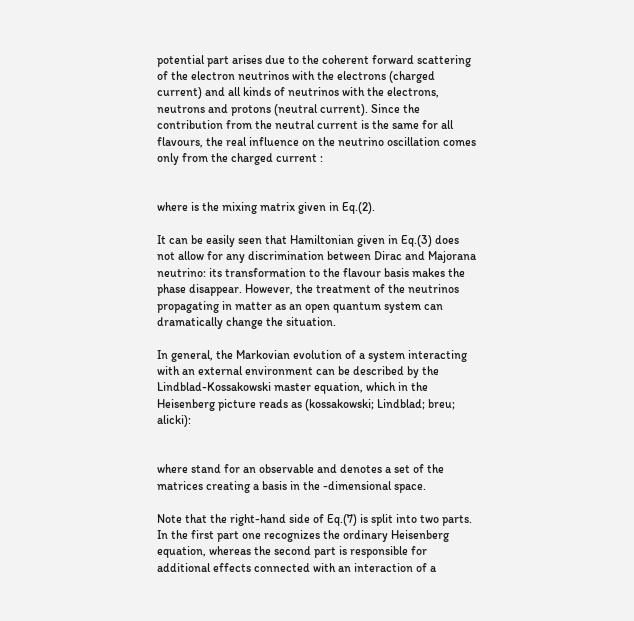potential part arises due to the coherent forward scattering of the electron neutrinos with the electrons (charged current) and all kinds of neutrinos with the electrons, neutrons and protons (neutral current). Since the contribution from the neutral current is the same for all flavours, the real influence on the neutrino oscillation comes only from the charged current :


where is the mixing matrix given in Eq.(2).

It can be easily seen that Hamiltonian given in Eq.(3) does not allow for any discrimination between Dirac and Majorana neutrino: its transformation to the flavour basis makes the phase disappear. However, the treatment of the neutrinos propagating in matter as an open quantum system can dramatically change the situation.

In general, the Markovian evolution of a system interacting with an external environment can be described by the Lindblad-Kossakowski master equation, which in the Heisenberg picture reads as (kossakowski; Lindblad; breu; alicki):


where stand for an observable and denotes a set of the matrices creating a basis in the -dimensional space.

Note that the right-hand side of Eq.(7) is split into two parts. In the first part one recognizes the ordinary Heisenberg equation, whereas the second part is responsible for additional effects connected with an interaction of a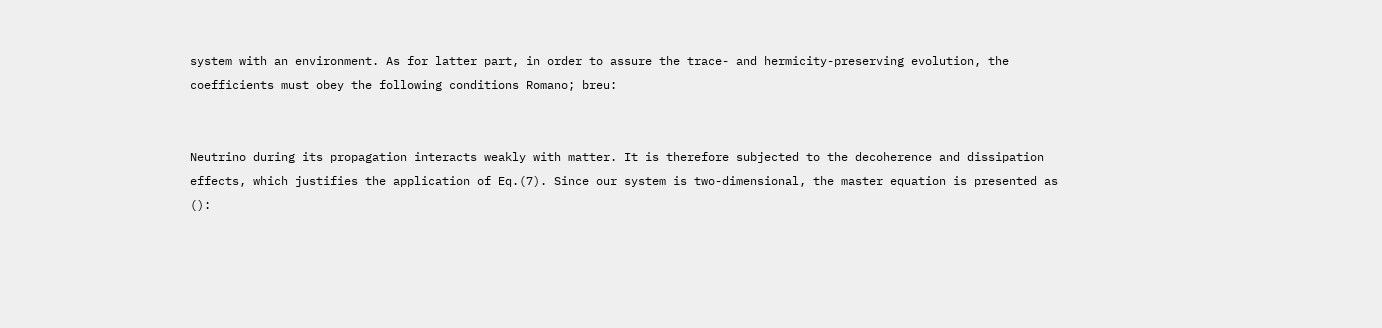system with an environment. As for latter part, in order to assure the trace- and hermicity-preserving evolution, the coefficients must obey the following conditions Romano; breu:


Neutrino during its propagation interacts weakly with matter. It is therefore subjected to the decoherence and dissipation effects, which justifies the application of Eq.(7). Since our system is two-dimensional, the master equation is presented as ():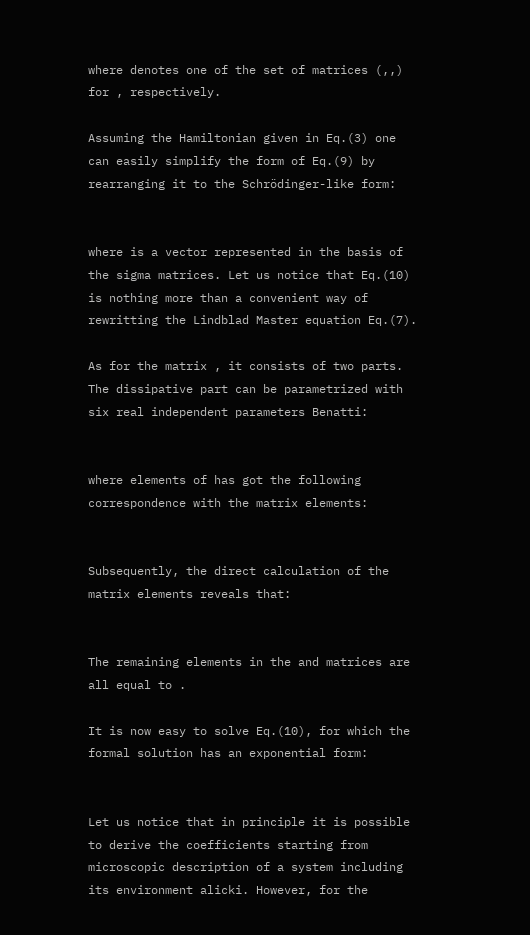where denotes one of the set of matrices (,,) for , respectively.

Assuming the Hamiltonian given in Eq.(3) one can easily simplify the form of Eq.(9) by rearranging it to the Schrödinger-like form:


where is a vector represented in the basis of the sigma matrices. Let us notice that Eq.(10) is nothing more than a convenient way of rewritting the Lindblad Master equation Eq.(7).

As for the matrix , it consists of two parts. The dissipative part can be parametrized with six real independent parameters Benatti:


where elements of has got the following correspondence with the matrix elements:


Subsequently, the direct calculation of the matrix elements reveals that:


The remaining elements in the and matrices are all equal to .

It is now easy to solve Eq.(10), for which the formal solution has an exponential form:


Let us notice that in principle it is possible to derive the coefficients starting from microscopic description of a system including its environment alicki. However, for the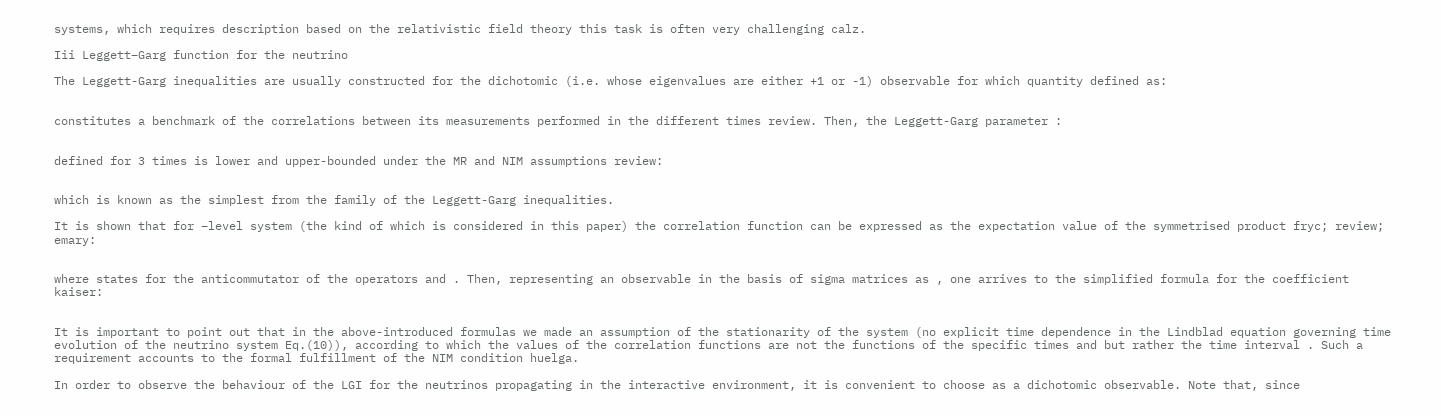systems, which requires description based on the relativistic field theory this task is often very challenging calz.

Iii Leggett–Garg function for the neutrino

The Leggett-Garg inequalities are usually constructed for the dichotomic (i.e. whose eigenvalues are either +1 or -1) observable for which quantity defined as:


constitutes a benchmark of the correlations between its measurements performed in the different times review. Then, the Leggett-Garg parameter :


defined for 3 times is lower and upper-bounded under the MR and NIM assumptions review:


which is known as the simplest from the family of the Leggett-Garg inequalities.

It is shown that for –level system (the kind of which is considered in this paper) the correlation function can be expressed as the expectation value of the symmetrised product fryc; review; emary:


where states for the anticommutator of the operators and . Then, representing an observable in the basis of sigma matrices as , one arrives to the simplified formula for the coefficient kaiser:


It is important to point out that in the above-introduced formulas we made an assumption of the stationarity of the system (no explicit time dependence in the Lindblad equation governing time evolution of the neutrino system Eq.(10)), according to which the values of the correlation functions are not the functions of the specific times and but rather the time interval . Such a requirement accounts to the formal fulfillment of the NIM condition huelga.

In order to observe the behaviour of the LGI for the neutrinos propagating in the interactive environment, it is convenient to choose as a dichotomic observable. Note that, since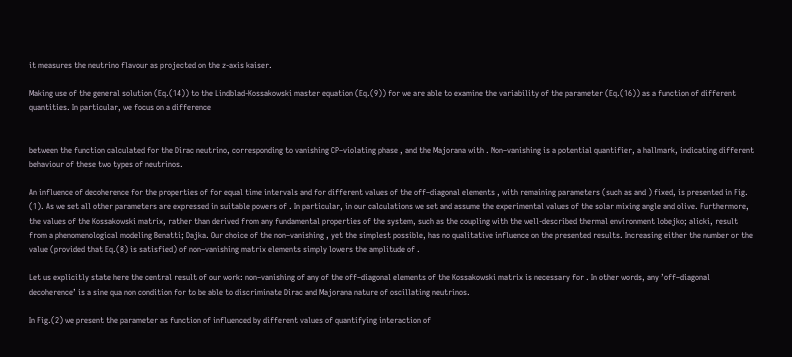it measures the neutrino flavour as projected on the z-axis kaiser.

Making use of the general solution (Eq.(14)) to the Lindblad-Kossakowski master equation (Eq.(9)) for we are able to examine the variability of the parameter (Eq.(16)) as a function of different quantities. In particular, we focus on a difference


between the function calculated for the Dirac neutrino, corresponding to vanishing CP–violating phase , and the Majorana with . Non–vanishing is a potential quantifier, a hallmark, indicating different behaviour of these two types of neutrinos.

An influence of decoherence for the properties of for equal time intervals and for different values of the off–diagonal elements , with remaining parameters (such as and ) fixed, is presented in Fig. (1). As we set all other parameters are expressed in suitable powers of . In particular, in our calculations we set and assume the experimental values of the solar mixing angle and olive. Furthermore, the values of the Kossakowski matrix, rather than derived from any fundamental properties of the system, such as the coupling with the well-described thermal environment lobejko; alicki, result from a phenomenological modeling Benatti; Dajka. Our choice of the non–vanishing , yet the simplest possible, has no qualitative influence on the presented results. Increasing either the number or the value (provided that Eq.(8) is satisfied) of non–vanishing matrix elements simply lowers the amplitude of .

Let us explicitly state here the central result of our work: non–vanishing of any of the off–diagonal elements of the Kossakowski matrix is necessary for . In other words, any ’off–diagonal decoherence’ is a sine qua non condition for to be able to discriminate Dirac and Majorana nature of oscillating neutrinos.

In Fig.(2) we present the parameter as function of influenced by different values of quantifying interaction of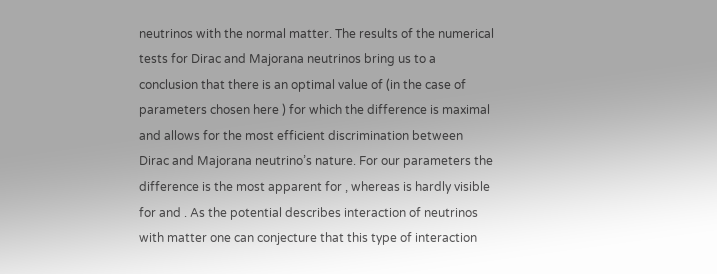neutrinos with the normal matter. The results of the numerical tests for Dirac and Majorana neutrinos bring us to a conclusion that there is an optimal value of (in the case of parameters chosen here ) for which the difference is maximal and allows for the most efficient discrimination between Dirac and Majorana neutrino’s nature. For our parameters the difference is the most apparent for , whereas is hardly visible for and . As the potential describes interaction of neutrinos with matter one can conjecture that this type of interaction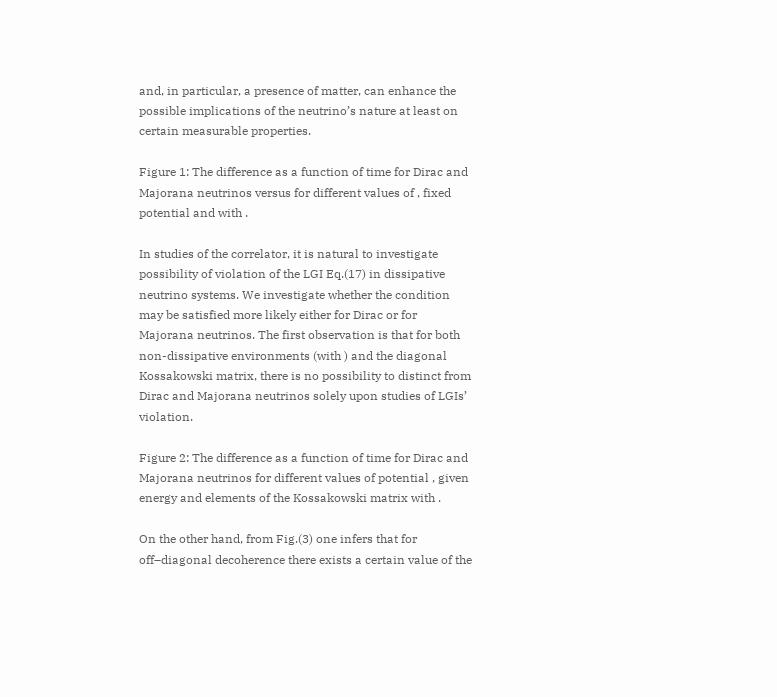and, in particular, a presence of matter, can enhance the possible implications of the neutrino’s nature at least on certain measurable properties.

Figure 1: The difference as a function of time for Dirac and Majorana neutrinos versus for different values of , fixed potential and with .

In studies of the correlator, it is natural to investigate possibility of violation of the LGI Eq.(17) in dissipative neutrino systems. We investigate whether the condition may be satisfied more likely either for Dirac or for Majorana neutrinos. The first observation is that for both non-dissipative environments (with ) and the diagonal Kossakowski matrix, there is no possibility to distinct from Dirac and Majorana neutrinos solely upon studies of LGIs’ violation.

Figure 2: The difference as a function of time for Dirac and Majorana neutrinos for different values of potential , given energy and elements of the Kossakowski matrix with .

On the other hand, from Fig.(3) one infers that for off–diagonal decoherence there exists a certain value of the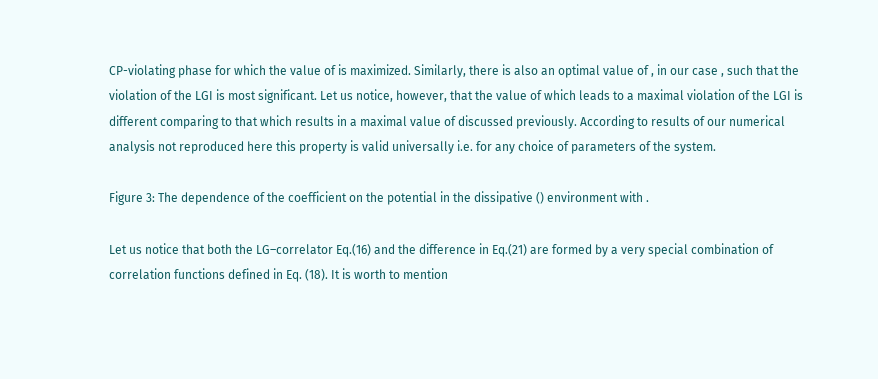CP-violating phase for which the value of is maximized. Similarly, there is also an optimal value of , in our case , such that the violation of the LGI is most significant. Let us notice, however, that the value of which leads to a maximal violation of the LGI is different comparing to that which results in a maximal value of discussed previously. According to results of our numerical analysis not reproduced here this property is valid universally i.e. for any choice of parameters of the system.

Figure 3: The dependence of the coefficient on the potential in the dissipative () environment with .

Let us notice that both the LG–correlator Eq.(16) and the difference in Eq.(21) are formed by a very special combination of correlation functions defined in Eq. (18). It is worth to mention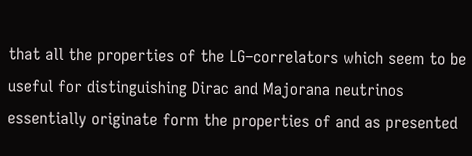that all the properties of the LG–correlators which seem to be useful for distinguishing Dirac and Majorana neutrinos essentially originate form the properties of and as presented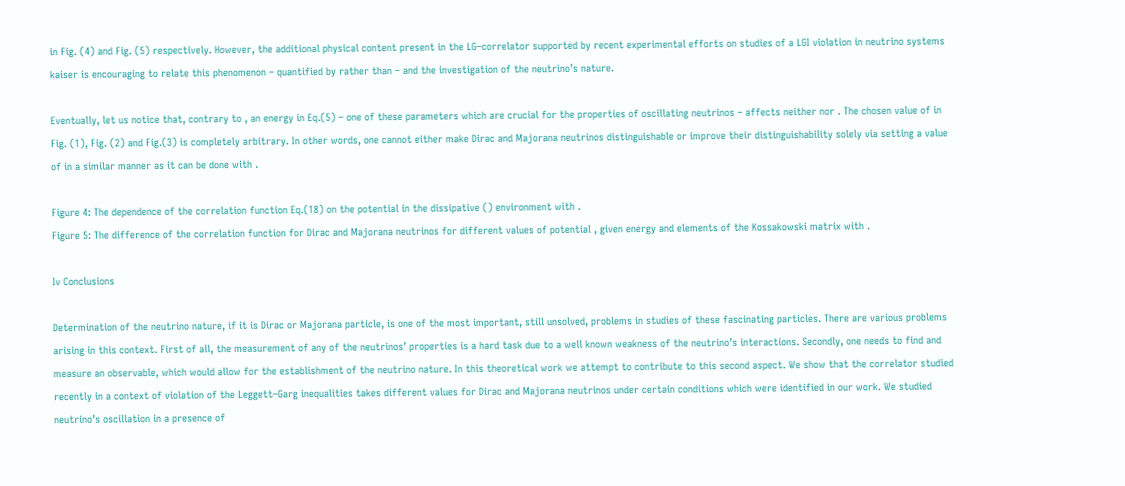in Fig. (4) and Fig. (5) respectively. However, the additional physical content present in the LG–correlator supported by recent experimental efforts on studies of a LGI violation in neutrino systems kaiser is encouraging to relate this phenomenon – quantified by rather than – and the investigation of the neutrino’s nature.

Eventually, let us notice that, contrary to , an energy in Eq.(5) – one of these parameters which are crucial for the properties of oscillating neutrinos – affects neither nor . The chosen value of in Fig. (1), Fig. (2) and Fig.(3) is completely arbitrary. In other words, one cannot either make Dirac and Majorana neutrinos distinguishable or improve their distinguishability solely via setting a value of in a similar manner as it can be done with .

Figure 4: The dependence of the correlation function Eq.(18) on the potential in the dissipative () environment with .
Figure 5: The difference of the correlation function for Dirac and Majorana neutrinos for different values of potential , given energy and elements of the Kossakowski matrix with .

Iv Conclusions

Determination of the neutrino nature, if it is Dirac or Majorana particle, is one of the most important, still unsolved, problems in studies of these fascinating particles. There are various problems arising in this context. First of all, the measurement of any of the neutrinos’ properties is a hard task due to a well known weakness of the neutrino’s interactions. Secondly, one needs to find and measure an observable, which would allow for the establishment of the neutrino nature. In this theoretical work we attempt to contribute to this second aspect. We show that the correlator studied recently in a context of violation of the Leggett–Garg inequalities takes different values for Dirac and Majorana neutrinos under certain conditions which were identified in our work. We studied neutrino’s oscillation in a presence of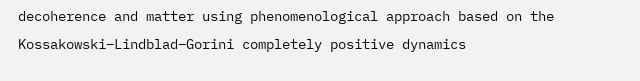decoherence and matter using phenomenological approach based on the Kossakowski–Lindblad–Gorini completely positive dynamics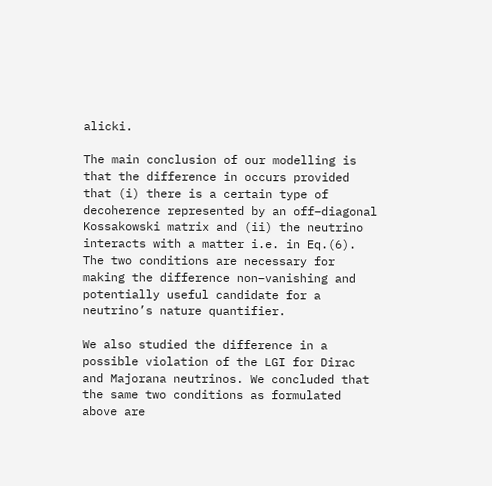alicki.

The main conclusion of our modelling is that the difference in occurs provided that (i) there is a certain type of decoherence represented by an off–diagonal Kossakowski matrix and (ii) the neutrino interacts with a matter i.e. in Eq.(6). The two conditions are necessary for making the difference non–vanishing and potentially useful candidate for a neutrino’s nature quantifier.

We also studied the difference in a possible violation of the LGI for Dirac and Majorana neutrinos. We concluded that the same two conditions as formulated above are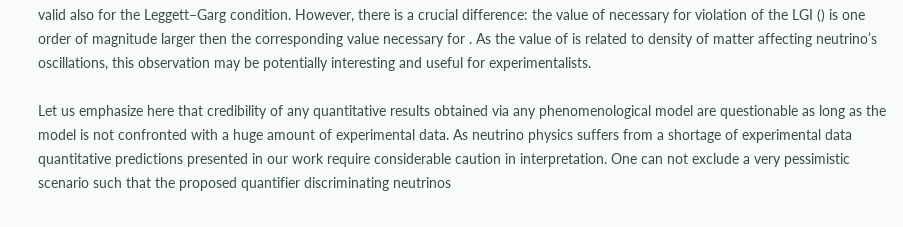valid also for the Leggett–Garg condition. However, there is a crucial difference: the value of necessary for violation of the LGI () is one order of magnitude larger then the corresponding value necessary for . As the value of is related to density of matter affecting neutrino’s oscillations, this observation may be potentially interesting and useful for experimentalists.

Let us emphasize here that credibility of any quantitative results obtained via any phenomenological model are questionable as long as the model is not confronted with a huge amount of experimental data. As neutrino physics suffers from a shortage of experimental data quantitative predictions presented in our work require considerable caution in interpretation. One can not exclude a very pessimistic scenario such that the proposed quantifier discriminating neutrinos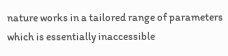nature works in a tailored range of parameters which is essentially inaccessible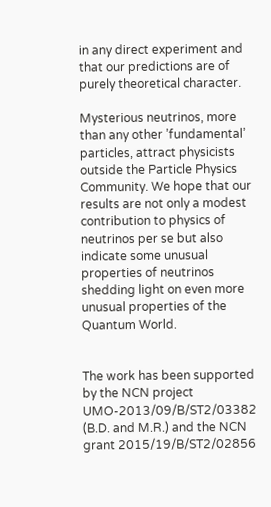in any direct experiment and that our predictions are of purely theoretical character.

Mysterious neutrinos, more than any other ’fundamental’ particles, attract physicists outside the Particle Physics Community. We hope that our results are not only a modest contribution to physics of neutrinos per se but also indicate some unusual properties of neutrinos shedding light on even more unusual properties of the Quantum World.


The work has been supported by the NCN project UMO-2013/09/B/ST2/03382 (B.D. and M.R.) and the NCN grant 2015/19/B/ST2/02856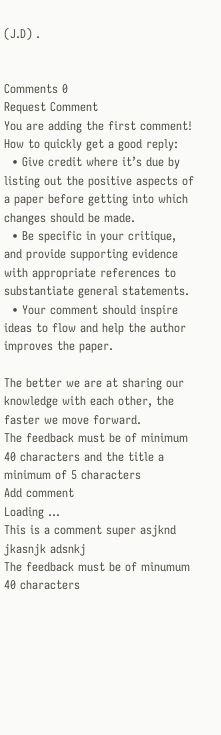(J.D) .


Comments 0
Request Comment
You are adding the first comment!
How to quickly get a good reply:
  • Give credit where it’s due by listing out the positive aspects of a paper before getting into which changes should be made.
  • Be specific in your critique, and provide supporting evidence with appropriate references to substantiate general statements.
  • Your comment should inspire ideas to flow and help the author improves the paper.

The better we are at sharing our knowledge with each other, the faster we move forward.
The feedback must be of minimum 40 characters and the title a minimum of 5 characters
Add comment
Loading ...
This is a comment super asjknd jkasnjk adsnkj
The feedback must be of minumum 40 characters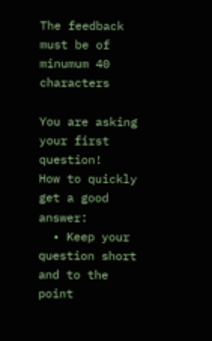The feedback must be of minumum 40 characters

You are asking your first question!
How to quickly get a good answer:
  • Keep your question short and to the point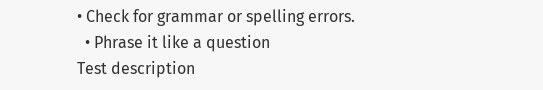• Check for grammar or spelling errors.
  • Phrase it like a question
Test description